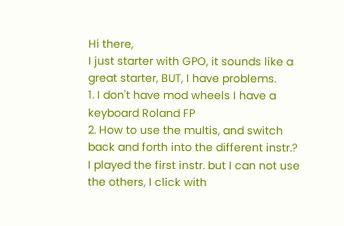Hi there,
I just starter with GPO, it sounds like a great starter, BUT, I have problems.
1. I don't have mod wheels I have a keyboard Roland FP
2. How to use the multis, and switch back and forth into the different instr.? I played the first instr. but I can not use the others, I click with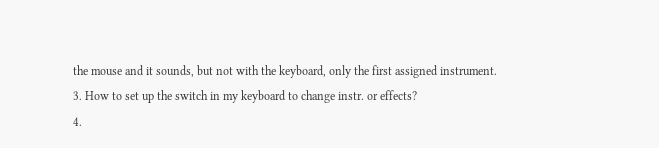the mouse and it sounds, but not with the keyboard, only the first assigned instrument.
3. How to set up the switch in my keyboard to change instr. or effects?
4.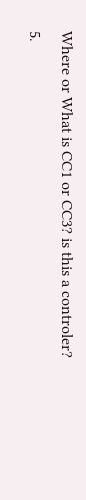Where or What is CC1 or CC3? is this a controler?
5.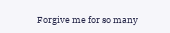Forgive me for so many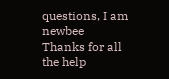questions, I am newbee
Thanks for all the help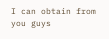I can obtain from you guys